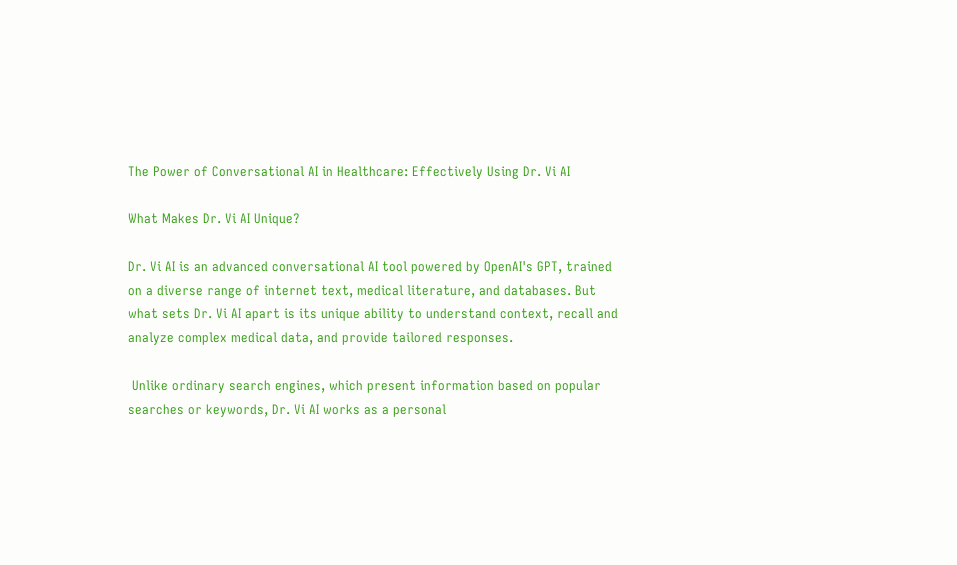The Power of Conversational AI in Healthcare: Effectively Using Dr. Vi AI

What Makes Dr. Vi AI Unique?

Dr. Vi AI is an advanced conversational AI tool powered by OpenAI's GPT, trained on a diverse range of internet text, medical literature, and databases. But what sets Dr. Vi AI apart is its unique ability to understand context, recall and analyze complex medical data, and provide tailored responses.

 Unlike ordinary search engines, which present information based on popular searches or keywords, Dr. Vi AI works as a personal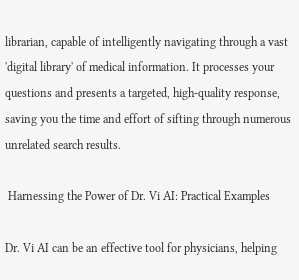librarian, capable of intelligently navigating through a vast 'digital library' of medical information. It processes your questions and presents a targeted, high-quality response, saving you the time and effort of sifting through numerous unrelated search results.

 Harnessing the Power of Dr. Vi AI: Practical Examples

Dr. Vi AI can be an effective tool for physicians, helping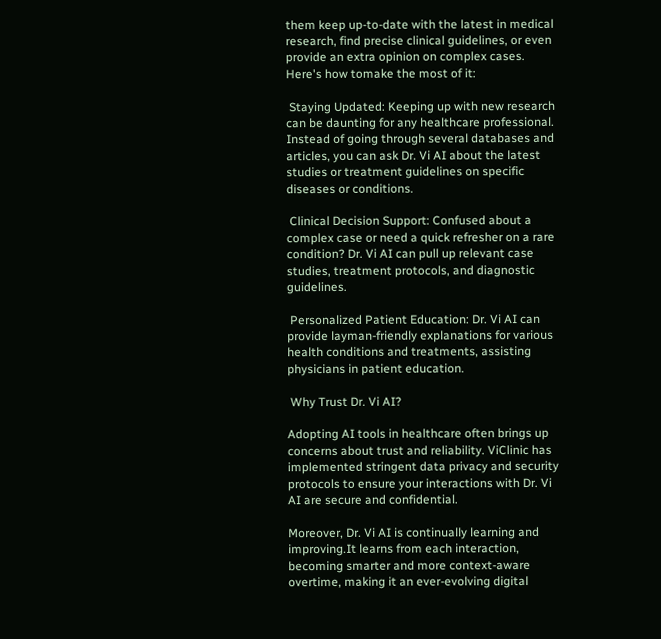them keep up-to-date with the latest in medical research, find precise clinical guidelines, or even provide an extra opinion on complex cases. Here's how tomake the most of it:

 Staying Updated: Keeping up with new research can be daunting for any healthcare professional. Instead of going through several databases and articles, you can ask Dr. Vi AI about the latest studies or treatment guidelines on specific diseases or conditions.

 Clinical Decision Support: Confused about a complex case or need a quick refresher on a rare condition? Dr. Vi AI can pull up relevant case studies, treatment protocols, and diagnostic guidelines.

 Personalized Patient Education: Dr. Vi AI can provide layman-friendly explanations for various health conditions and treatments, assisting physicians in patient education.

 Why Trust Dr. Vi AI?

Adopting AI tools in healthcare often brings up concerns about trust and reliability. ViClinic has implemented stringent data privacy and security protocols to ensure your interactions with Dr. Vi AI are secure and confidential.

Moreover, Dr. Vi AI is continually learning and improving.It learns from each interaction, becoming smarter and more context-aware overtime, making it an ever-evolving digital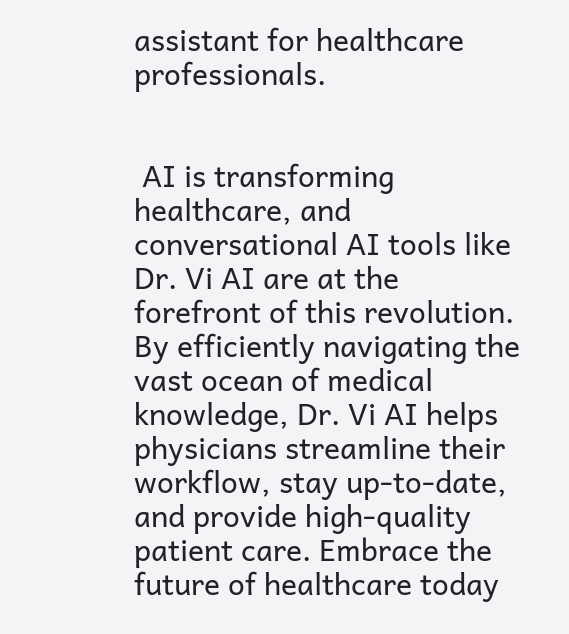assistant for healthcare professionals.


 AI is transforming healthcare, and conversational AI tools like Dr. Vi AI are at the forefront of this revolution. By efficiently navigating the vast ocean of medical knowledge, Dr. Vi AI helps physicians streamline their workflow, stay up-to-date, and provide high-quality patient care. Embrace the future of healthcare today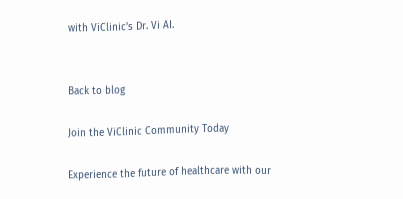with ViClinic's Dr. Vi AI.


Back to blog

Join the ViClinic Community Today

Experience the future of healthcare with our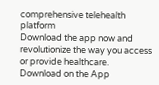comprehensive telehealth platform
Download the app now and revolutionize the way you access or provide healthcare.
Download on the App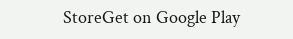StoreGet on Google Play